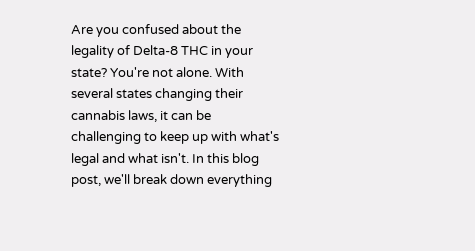Are you confused about the legality of Delta-8 THC in your state? You're not alone. With several states changing their cannabis laws, it can be challenging to keep up with what's legal and what isn't. In this blog post, we'll break down everything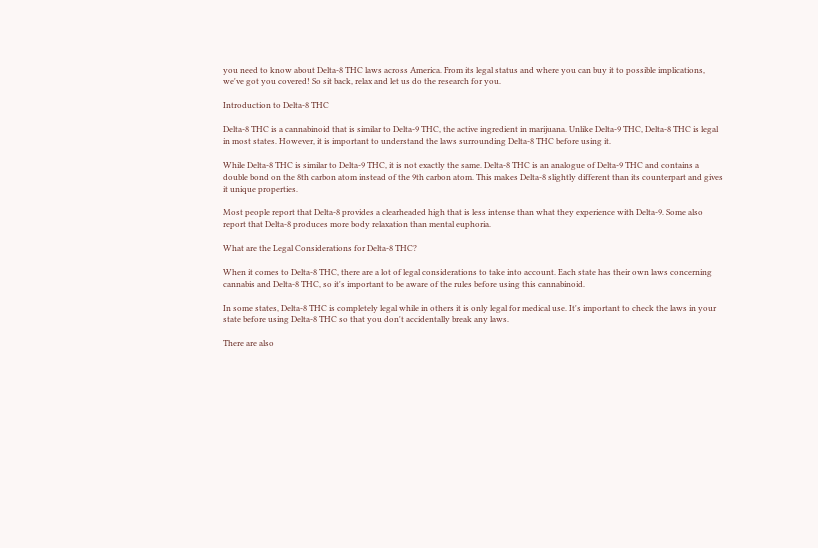you need to know about Delta-8 THC laws across America. From its legal status and where you can buy it to possible implications, we've got you covered! So sit back, relax and let us do the research for you.

Introduction to Delta-8 THC

Delta-8 THC is a cannabinoid that is similar to Delta-9 THC, the active ingredient in marijuana. Unlike Delta-9 THC, Delta-8 THC is legal in most states. However, it is important to understand the laws surrounding Delta-8 THC before using it.

While Delta-8 THC is similar to Delta-9 THC, it is not exactly the same. Delta-8 THC is an analogue of Delta-9 THC and contains a double bond on the 8th carbon atom instead of the 9th carbon atom. This makes Delta-8 slightly different than its counterpart and gives it unique properties.

Most people report that Delta-8 provides a clearheaded high that is less intense than what they experience with Delta-9. Some also report that Delta-8 produces more body relaxation than mental euphoria.

What are the Legal Considerations for Delta-8 THC?

When it comes to Delta-8 THC, there are a lot of legal considerations to take into account. Each state has their own laws concerning cannabis and Delta-8 THC, so it's important to be aware of the rules before using this cannabinoid.

In some states, Delta-8 THC is completely legal while in others it is only legal for medical use. It's important to check the laws in your state before using Delta-8 THC so that you don't accidentally break any laws.

There are also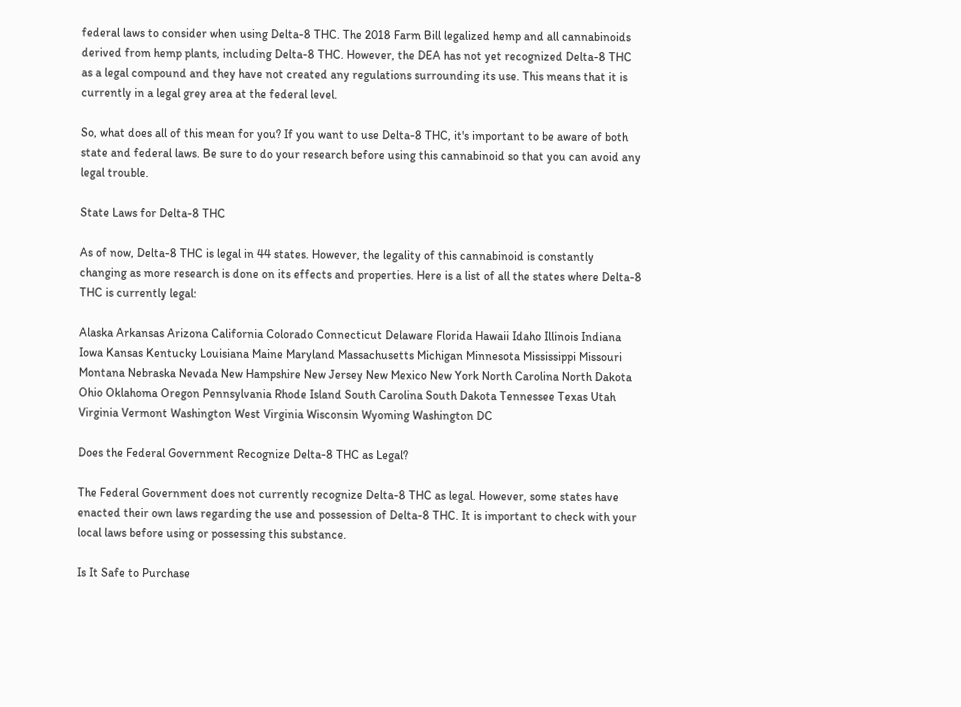federal laws to consider when using Delta-8 THC. The 2018 Farm Bill legalized hemp and all cannabinoids derived from hemp plants, including Delta-8 THC. However, the DEA has not yet recognized Delta-8 THC as a legal compound and they have not created any regulations surrounding its use. This means that it is currently in a legal grey area at the federal level.

So, what does all of this mean for you? If you want to use Delta-8 THC, it's important to be aware of both state and federal laws. Be sure to do your research before using this cannabinoid so that you can avoid any legal trouble.

State Laws for Delta-8 THC

As of now, Delta-8 THC is legal in 44 states. However, the legality of this cannabinoid is constantly changing as more research is done on its effects and properties. Here is a list of all the states where Delta-8 THC is currently legal:

Alaska Arkansas Arizona California Colorado Connecticut Delaware Florida Hawaii Idaho Illinois Indiana Iowa Kansas Kentucky Louisiana Maine Maryland Massachusetts Michigan Minnesota Mississippi Missouri Montana Nebraska Nevada New Hampshire New Jersey New Mexico New York North Carolina North Dakota Ohio Oklahoma Oregon Pennsylvania Rhode Island South Carolina South Dakota Tennessee Texas Utah Virginia Vermont Washington West Virginia Wisconsin Wyoming Washington DC

Does the Federal Government Recognize Delta-8 THC as Legal?

The Federal Government does not currently recognize Delta-8 THC as legal. However, some states have enacted their own laws regarding the use and possession of Delta-8 THC. It is important to check with your local laws before using or possessing this substance.

Is It Safe to Purchase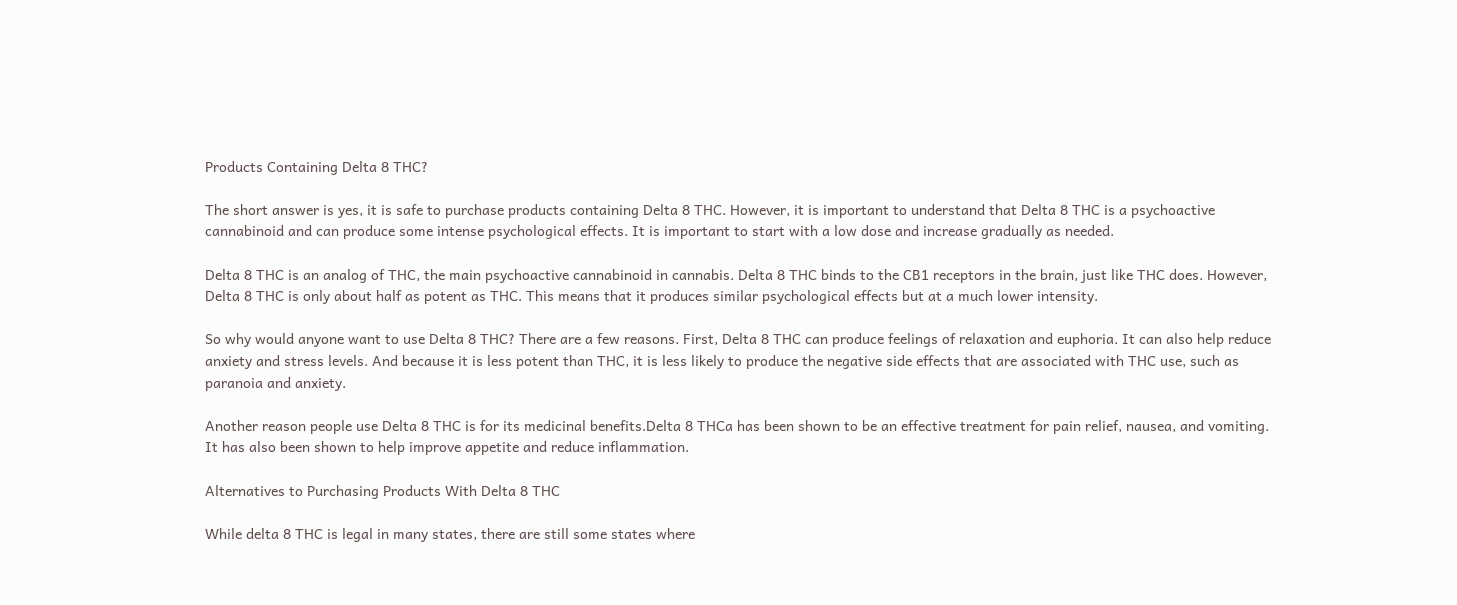Products Containing Delta 8 THC?

The short answer is yes, it is safe to purchase products containing Delta 8 THC. However, it is important to understand that Delta 8 THC is a psychoactive cannabinoid and can produce some intense psychological effects. It is important to start with a low dose and increase gradually as needed.

Delta 8 THC is an analog of THC, the main psychoactive cannabinoid in cannabis. Delta 8 THC binds to the CB1 receptors in the brain, just like THC does. However, Delta 8 THC is only about half as potent as THC. This means that it produces similar psychological effects but at a much lower intensity.

So why would anyone want to use Delta 8 THC? There are a few reasons. First, Delta 8 THC can produce feelings of relaxation and euphoria. It can also help reduce anxiety and stress levels. And because it is less potent than THC, it is less likely to produce the negative side effects that are associated with THC use, such as paranoia and anxiety.

Another reason people use Delta 8 THC is for its medicinal benefits.Delta 8 THCa has been shown to be an effective treatment for pain relief, nausea, and vomiting. It has also been shown to help improve appetite and reduce inflammation.

Alternatives to Purchasing Products With Delta 8 THC

While delta 8 THC is legal in many states, there are still some states where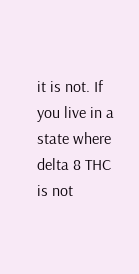it is not. If you live in a state where delta 8 THC is not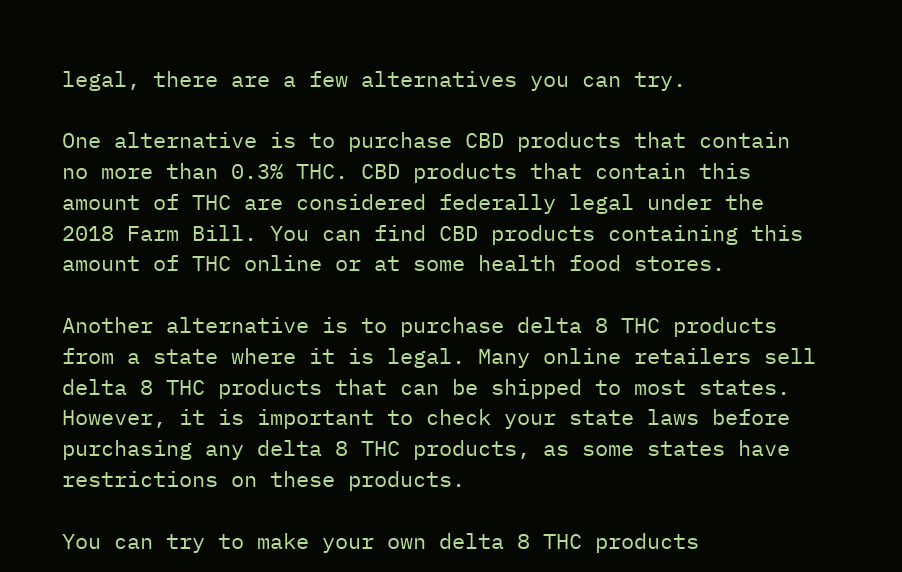legal, there are a few alternatives you can try.

One alternative is to purchase CBD products that contain no more than 0.3% THC. CBD products that contain this amount of THC are considered federally legal under the 2018 Farm Bill. You can find CBD products containing this amount of THC online or at some health food stores.

Another alternative is to purchase delta 8 THC products from a state where it is legal. Many online retailers sell delta 8 THC products that can be shipped to most states. However, it is important to check your state laws before purchasing any delta 8 THC products, as some states have restrictions on these products.

You can try to make your own delta 8 THC products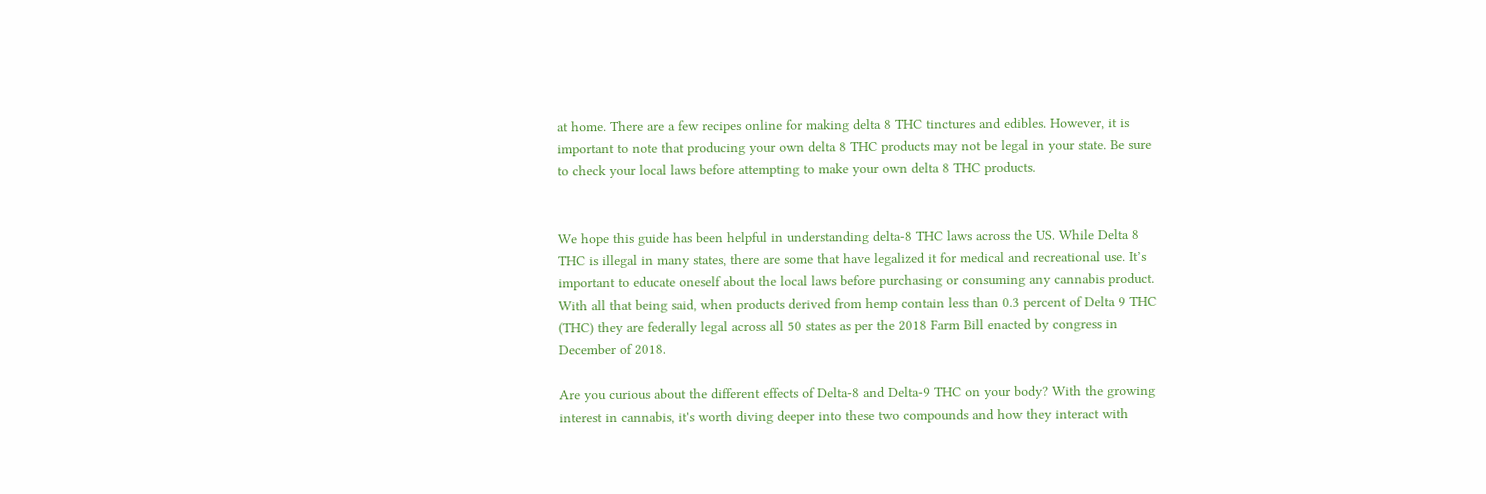at home. There are a few recipes online for making delta 8 THC tinctures and edibles. However, it is important to note that producing your own delta 8 THC products may not be legal in your state. Be sure to check your local laws before attempting to make your own delta 8 THC products.


We hope this guide has been helpful in understanding delta-8 THC laws across the US. While Delta 8 THC is illegal in many states, there are some that have legalized it for medical and recreational use. It’s important to educate oneself about the local laws before purchasing or consuming any cannabis product. With all that being said, when products derived from hemp contain less than 0.3 percent of Delta 9 THC (THC) they are federally legal across all 50 states as per the 2018 Farm Bill enacted by congress in December of 2018.

Are you curious about the different effects of Delta-8 and Delta-9 THC on your body? With the growing interest in cannabis, it's worth diving deeper into these two compounds and how they interact with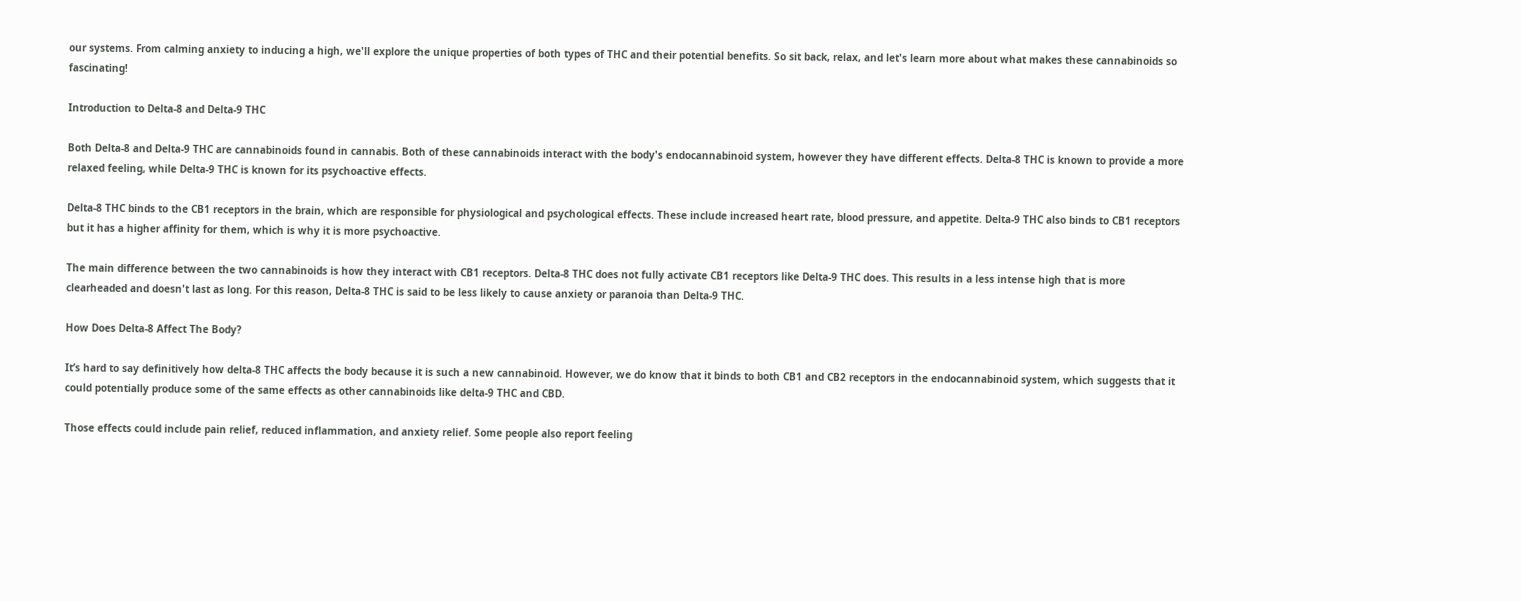our systems. From calming anxiety to inducing a high, we'll explore the unique properties of both types of THC and their potential benefits. So sit back, relax, and let's learn more about what makes these cannabinoids so fascinating!

Introduction to Delta-8 and Delta-9 THC

Both Delta-8 and Delta-9 THC are cannabinoids found in cannabis. Both of these cannabinoids interact with the body's endocannabinoid system, however they have different effects. Delta-8 THC is known to provide a more relaxed feeling, while Delta-9 THC is known for its psychoactive effects.

Delta-8 THC binds to the CB1 receptors in the brain, which are responsible for physiological and psychological effects. These include increased heart rate, blood pressure, and appetite. Delta-9 THC also binds to CB1 receptors but it has a higher affinity for them, which is why it is more psychoactive.

The main difference between the two cannabinoids is how they interact with CB1 receptors. Delta-8 THC does not fully activate CB1 receptors like Delta-9 THC does. This results in a less intense high that is more clearheaded and doesn't last as long. For this reason, Delta-8 THC is said to be less likely to cause anxiety or paranoia than Delta-9 THC.

How Does Delta-8 Affect The Body?

It’s hard to say definitively how delta-8 THC affects the body because it is such a new cannabinoid. However, we do know that it binds to both CB1 and CB2 receptors in the endocannabinoid system, which suggests that it could potentially produce some of the same effects as other cannabinoids like delta-9 THC and CBD.

Those effects could include pain relief, reduced inflammation, and anxiety relief. Some people also report feeling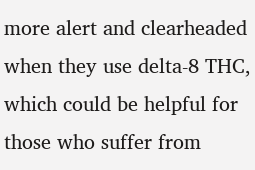more alert and clearheaded when they use delta-8 THC, which could be helpful for those who suffer from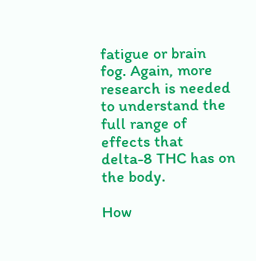fatigue or brain fog. Again, more research is needed to understand the full range of effects that delta-8 THC has on the body.

How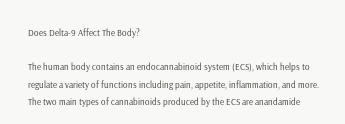Does Delta-9 Affect The Body?

The human body contains an endocannabinoid system (ECS), which helps to regulate a variety of functions including pain, appetite, inflammation, and more. The two main types of cannabinoids produced by the ECS are anandamide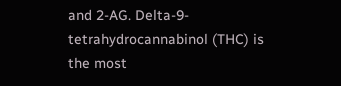and 2-AG. Delta-9-tetrahydrocannabinol (THC) is the most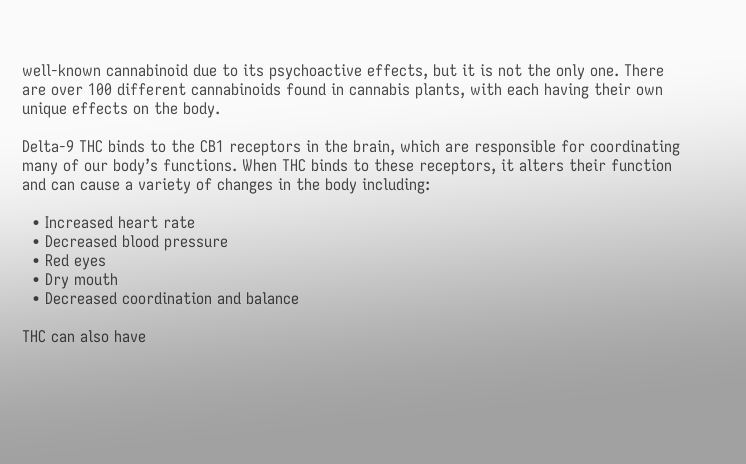well-known cannabinoid due to its psychoactive effects, but it is not the only one. There are over 100 different cannabinoids found in cannabis plants, with each having their own unique effects on the body.

Delta-9 THC binds to the CB1 receptors in the brain, which are responsible for coordinating many of our body’s functions. When THC binds to these receptors, it alters their function and can cause a variety of changes in the body including:

  • Increased heart rate
  • Decreased blood pressure
  • Red eyes
  • Dry mouth
  • Decreased coordination and balance

THC can also have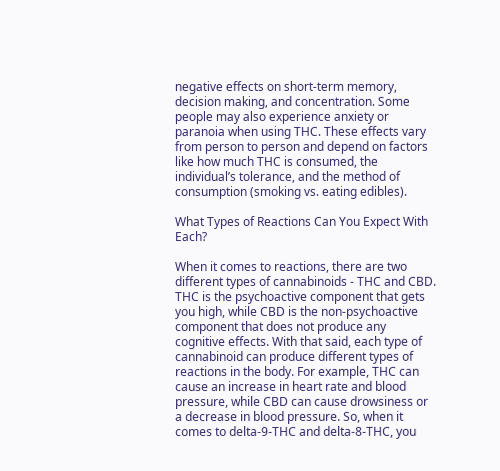negative effects on short-term memory, decision making, and concentration. Some people may also experience anxiety or paranoia when using THC. These effects vary from person to person and depend on factors like how much THC is consumed, the individual’s tolerance, and the method of consumption (smoking vs. eating edibles).

What Types of Reactions Can You Expect With Each?

When it comes to reactions, there are two different types of cannabinoids - THC and CBD. THC is the psychoactive component that gets you high, while CBD is the non-psychoactive component that does not produce any cognitive effects. With that said, each type of cannabinoid can produce different types of reactions in the body. For example, THC can cause an increase in heart rate and blood pressure, while CBD can cause drowsiness or a decrease in blood pressure. So, when it comes to delta-9-THC and delta-8-THC, you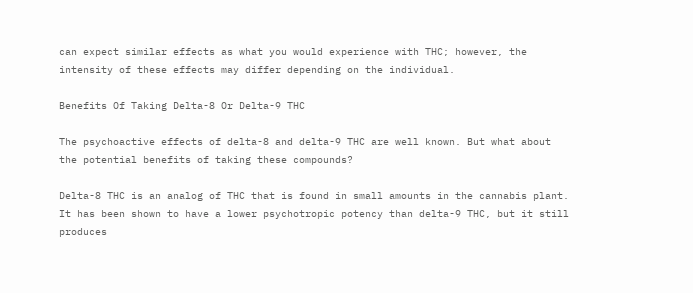can expect similar effects as what you would experience with THC; however, the intensity of these effects may differ depending on the individual.

Benefits Of Taking Delta-8 Or Delta-9 THC

The psychoactive effects of delta-8 and delta-9 THC are well known. But what about the potential benefits of taking these compounds?

Delta-8 THC is an analog of THC that is found in small amounts in the cannabis plant. It has been shown to have a lower psychotropic potency than delta-9 THC, but it still produces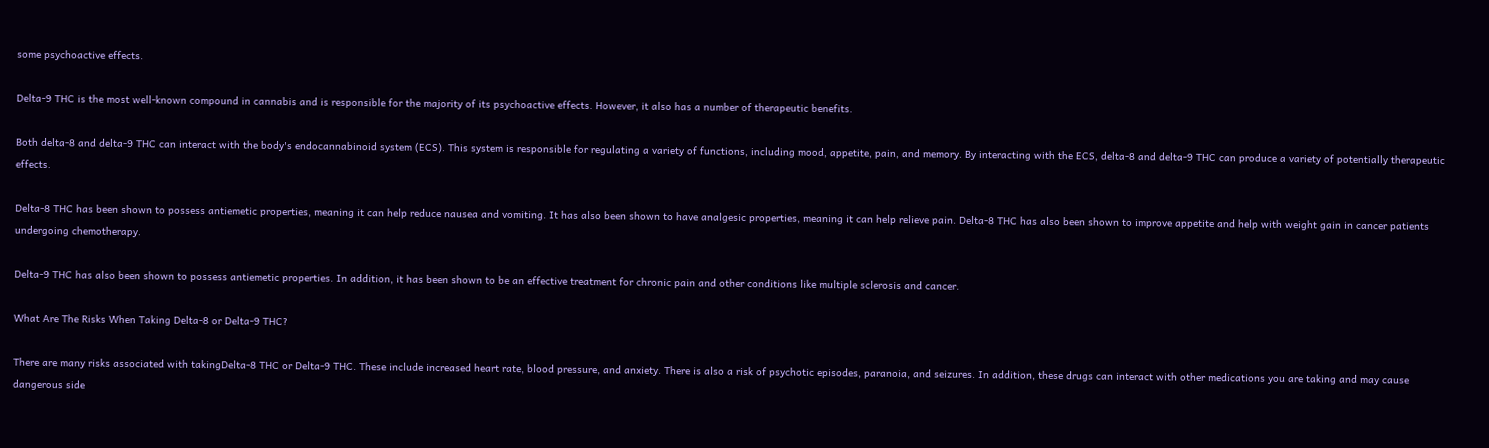some psychoactive effects.

Delta-9 THC is the most well-known compound in cannabis and is responsible for the majority of its psychoactive effects. However, it also has a number of therapeutic benefits.

Both delta-8 and delta-9 THC can interact with the body's endocannabinoid system (ECS). This system is responsible for regulating a variety of functions, including mood, appetite, pain, and memory. By interacting with the ECS, delta-8 and delta-9 THC can produce a variety of potentially therapeutic effects.

Delta-8 THC has been shown to possess antiemetic properties, meaning it can help reduce nausea and vomiting. It has also been shown to have analgesic properties, meaning it can help relieve pain. Delta-8 THC has also been shown to improve appetite and help with weight gain in cancer patients undergoing chemotherapy.

Delta-9 THC has also been shown to possess antiemetic properties. In addition, it has been shown to be an effective treatment for chronic pain and other conditions like multiple sclerosis and cancer.

What Are The Risks When Taking Delta-8 or Delta-9 THC?

There are many risks associated with takingDelta-8 THC or Delta-9 THC. These include increased heart rate, blood pressure, and anxiety. There is also a risk of psychotic episodes, paranoia, and seizures. In addition, these drugs can interact with other medications you are taking and may cause dangerous side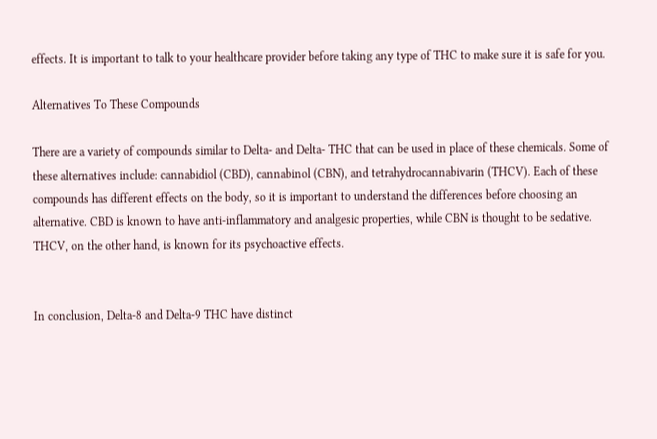effects. It is important to talk to your healthcare provider before taking any type of THC to make sure it is safe for you.

Alternatives To These Compounds

There are a variety of compounds similar to Delta- and Delta- THC that can be used in place of these chemicals. Some of these alternatives include: cannabidiol (CBD), cannabinol (CBN), and tetrahydrocannabivarin (THCV). Each of these compounds has different effects on the body, so it is important to understand the differences before choosing an alternative. CBD is known to have anti-inflammatory and analgesic properties, while CBN is thought to be sedative. THCV, on the other hand, is known for its psychoactive effects.


In conclusion, Delta-8 and Delta-9 THC have distinct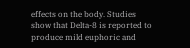effects on the body. Studies show that Delta-8 is reported to produce mild euphoric and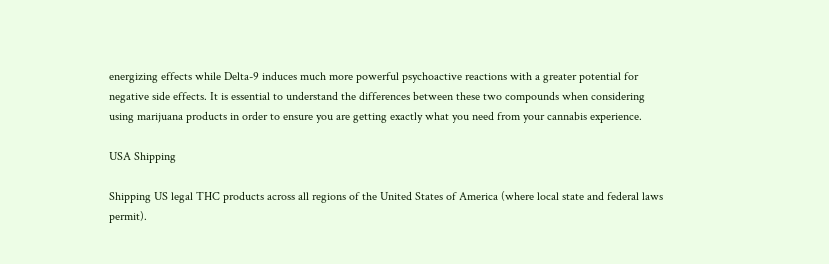energizing effects while Delta-9 induces much more powerful psychoactive reactions with a greater potential for negative side effects. It is essential to understand the differences between these two compounds when considering using marijuana products in order to ensure you are getting exactly what you need from your cannabis experience.

USA Shipping

Shipping US legal THC products across all regions of the United States of America (where local state and federal laws permit).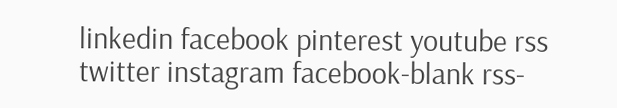linkedin facebook pinterest youtube rss twitter instagram facebook-blank rss-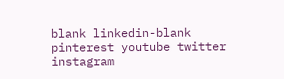blank linkedin-blank pinterest youtube twitter instagram